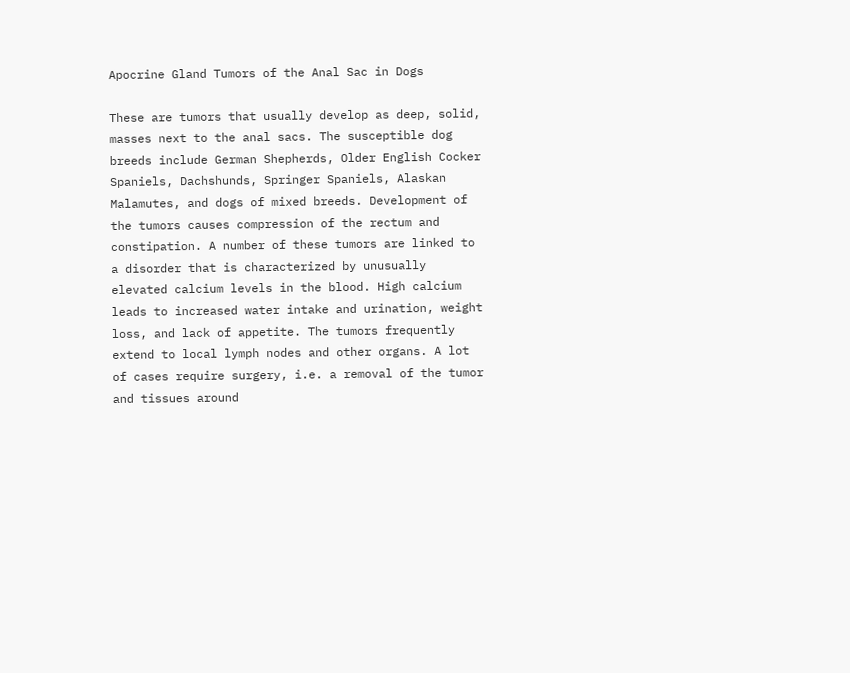Apocrine Gland Tumors of the Anal Sac in Dogs

These are tumors that usually develop as deep, solid, masses next to the anal sacs. The susceptible dog breeds include German Shepherds, Older English Cocker Spaniels, Dachshunds, Springer Spaniels, Alaskan Malamutes, and dogs of mixed breeds. Development of the tumors causes compression of the rectum and constipation. A number of these tumors are linked to a disorder that is characterized by unusually elevated calcium levels in the blood. High calcium leads to increased water intake and urination, weight loss, and lack of appetite. The tumors frequently extend to local lymph nodes and other organs. A lot of cases require surgery, i.e. a removal of the tumor and tissues around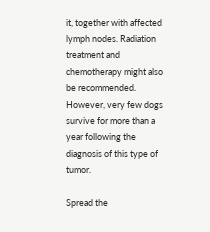it, together with affected lymph nodes. Radiation treatment and chemotherapy might also be recommended. However, very few dogs survive for more than a year following the diagnosis of this type of tumor.

Spread the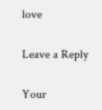love

Leave a Reply

Your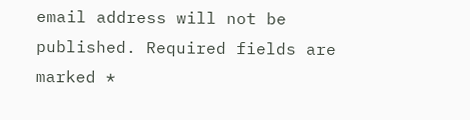email address will not be published. Required fields are marked *